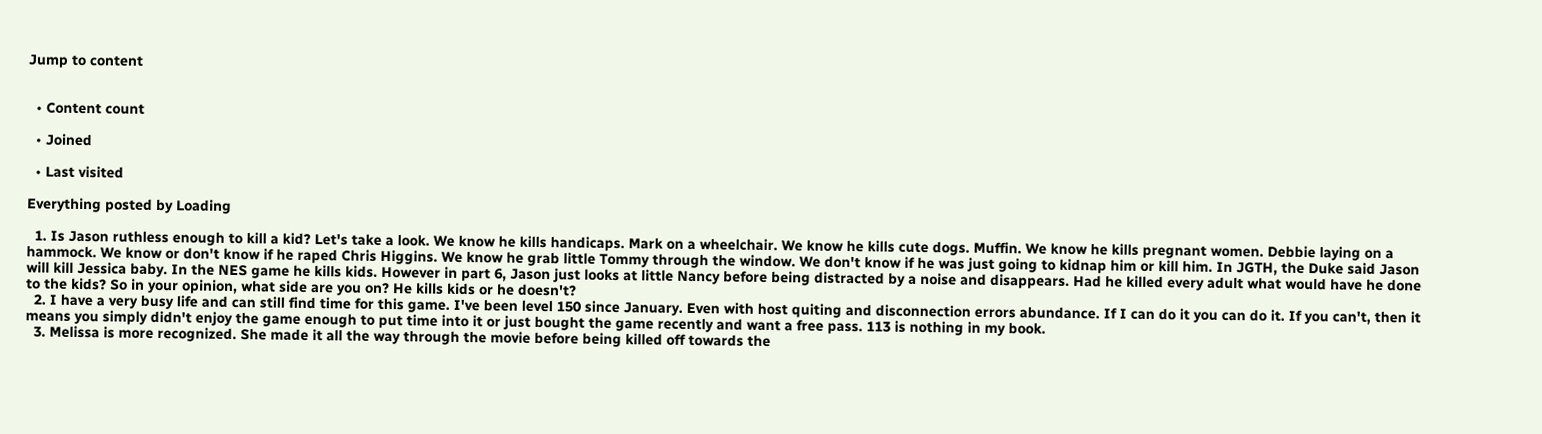Jump to content


  • Content count

  • Joined

  • Last visited

Everything posted by Loading

  1. Is Jason ruthless enough to kill a kid? Let's take a look. We know he kills handicaps. Mark on a wheelchair. We know he kills cute dogs. Muffin. We know he kills pregnant women. Debbie laying on a hammock. We know or don't know if he raped Chris Higgins. We know he grab little Tommy through the window. We don't know if he was just going to kidnap him or kill him. In JGTH, the Duke said Jason will kill Jessica baby. In the NES game he kills kids. However in part 6, Jason just looks at little Nancy before being distracted by a noise and disappears. Had he killed every adult what would have he done to the kids? So in your opinion, what side are you on? He kills kids or he doesn't?
  2. I have a very busy life and can still find time for this game. I've been level 150 since January. Even with host quiting and disconnection errors abundance. If I can do it you can do it. If you can't, then it means you simply didn't enjoy the game enough to put time into it or just bought the game recently and want a free pass. 113 is nothing in my book.
  3. Melissa is more recognized. She made it all the way through the movie before being killed off towards the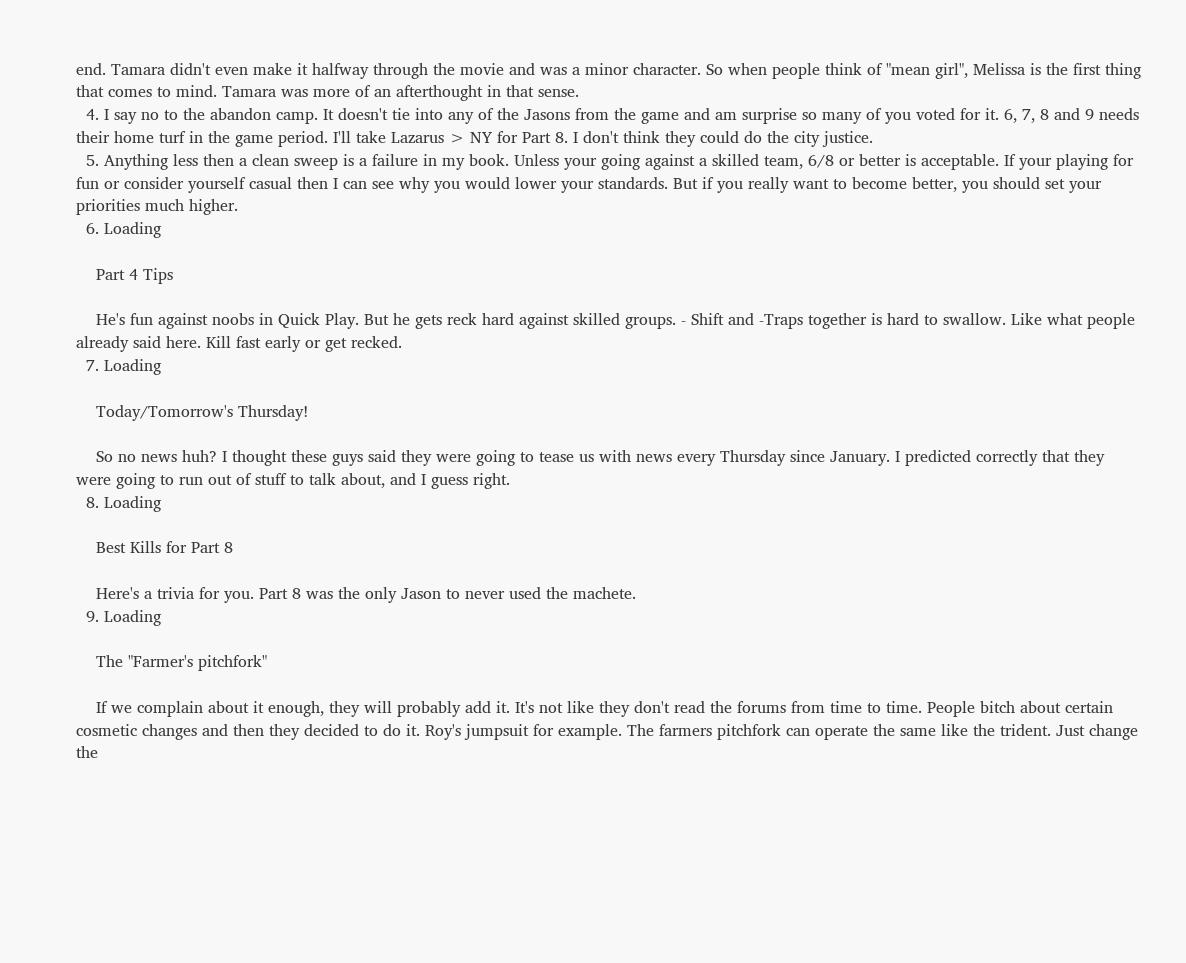end. Tamara didn't even make it halfway through the movie and was a minor character. So when people think of "mean girl", Melissa is the first thing that comes to mind. Tamara was more of an afterthought in that sense.
  4. I say no to the abandon camp. It doesn't tie into any of the Jasons from the game and am surprise so many of you voted for it. 6, 7, 8 and 9 needs their home turf in the game period. I'll take Lazarus > NY for Part 8. I don't think they could do the city justice.
  5. Anything less then a clean sweep is a failure in my book. Unless your going against a skilled team, 6/8 or better is acceptable. If your playing for fun or consider yourself casual then I can see why you would lower your standards. But if you really want to become better, you should set your priorities much higher.
  6. Loading

    Part 4 Tips

    He's fun against noobs in Quick Play. But he gets reck hard against skilled groups. - Shift and -Traps together is hard to swallow. Like what people already said here. Kill fast early or get recked.
  7. Loading

    Today/Tomorrow's Thursday!

    So no news huh? I thought these guys said they were going to tease us with news every Thursday since January. I predicted correctly that they were going to run out of stuff to talk about, and I guess right.
  8. Loading

    Best Kills for Part 8

    Here's a trivia for you. Part 8 was the only Jason to never used the machete.
  9. Loading

    The "Farmer's pitchfork"

    If we complain about it enough, they will probably add it. It's not like they don't read the forums from time to time. People bitch about certain cosmetic changes and then they decided to do it. Roy's jumpsuit for example. The farmers pitchfork can operate the same like the trident. Just change the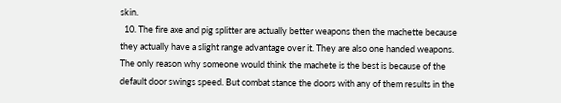skin.
  10. The fire axe and pig splitter are actually better weapons then the machette because they actually have a slight range advantage over it. They are also one handed weapons. The only reason why someone would think the machete is the best is because of the default door swings speed. But combat stance the doors with any of them results in the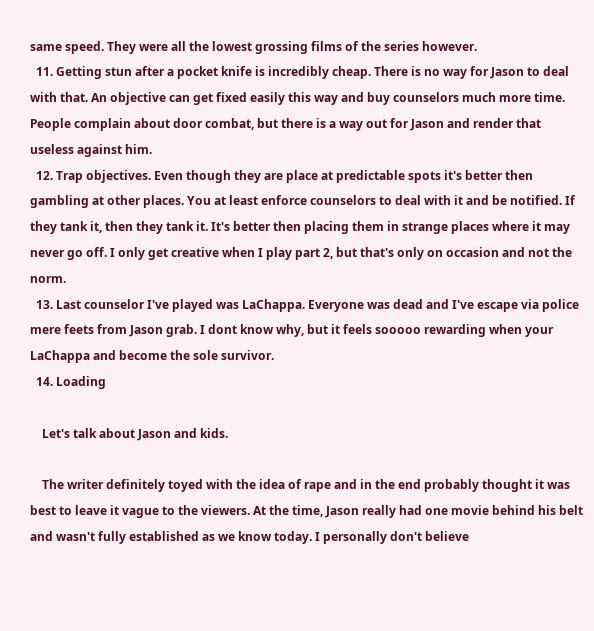same speed. They were all the lowest grossing films of the series however.
  11. Getting stun after a pocket knife is incredibly cheap. There is no way for Jason to deal with that. An objective can get fixed easily this way and buy counselors much more time. People complain about door combat, but there is a way out for Jason and render that useless against him.
  12. Trap objectives. Even though they are place at predictable spots it's better then gambling at other places. You at least enforce counselors to deal with it and be notified. If they tank it, then they tank it. It's better then placing them in strange places where it may never go off. I only get creative when I play part 2, but that's only on occasion and not the norm.
  13. Last counselor I've played was LaChappa. Everyone was dead and I've escape via police mere feets from Jason grab. I dont know why, but it feels sooooo rewarding when your LaChappa and become the sole survivor.
  14. Loading

    Let's talk about Jason and kids.

    The writer definitely toyed with the idea of rape and in the end probably thought it was best to leave it vague to the viewers. At the time, Jason really had one movie behind his belt and wasn't fully established as we know today. I personally don't believe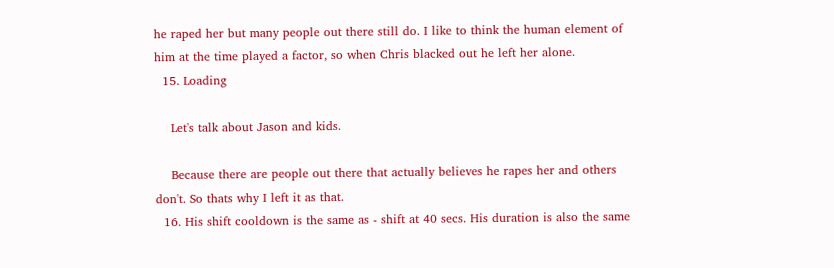he raped her but many people out there still do. I like to think the human element of him at the time played a factor, so when Chris blacked out he left her alone.
  15. Loading

    Let's talk about Jason and kids.

    Because there are people out there that actually believes he rapes her and others don't. So thats why I left it as that.
  16. His shift cooldown is the same as - shift at 40 secs. His duration is also the same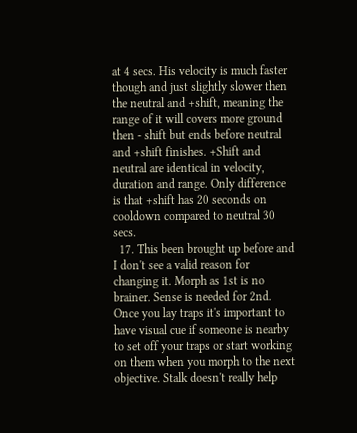at 4 secs. His velocity is much faster though and just slightly slower then the neutral and +shift, meaning the range of it will covers more ground then - shift but ends before neutral and +shift finishes. +Shift and neutral are identical in velocity, duration and range. Only difference is that +shift has 20 seconds on cooldown compared to neutral 30 secs.
  17. This been brought up before and I don't see a valid reason for changing it. Morph as 1st is no brainer. Sense is needed for 2nd. Once you lay traps it's important to have visual cue if someone is nearby to set off your traps or start working on them when you morph to the next objective. Stalk doesn't really help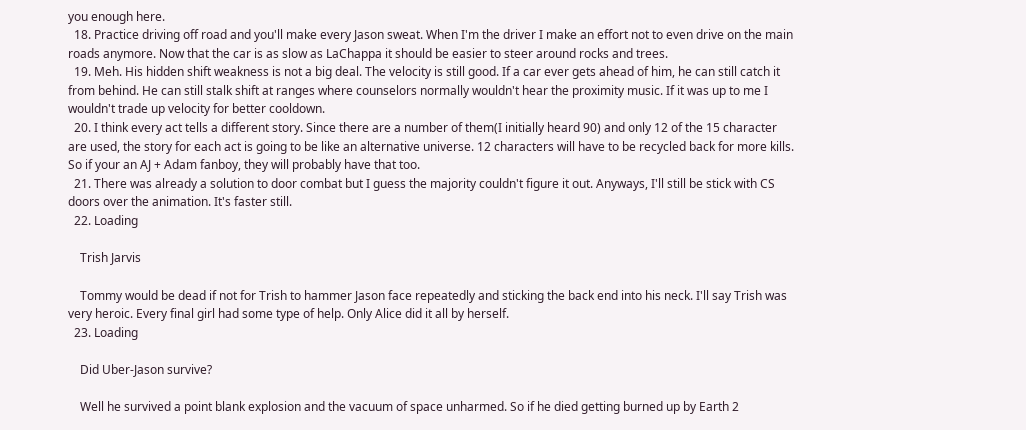you enough here.
  18. Practice driving off road and you'll make every Jason sweat. When I'm the driver I make an effort not to even drive on the main roads anymore. Now that the car is as slow as LaChappa it should be easier to steer around rocks and trees.
  19. Meh. His hidden shift weakness is not a big deal. The velocity is still good. If a car ever gets ahead of him, he can still catch it from behind. He can still stalk shift at ranges where counselors normally wouldn't hear the proximity music. If it was up to me I wouldn't trade up velocity for better cooldown.
  20. I think every act tells a different story. Since there are a number of them(I initially heard 90) and only 12 of the 15 character are used, the story for each act is going to be like an alternative universe. 12 characters will have to be recycled back for more kills. So if your an AJ + Adam fanboy, they will probably have that too.
  21. There was already a solution to door combat but I guess the majority couldn't figure it out. Anyways, I'll still be stick with CS doors over the animation. It's faster still.
  22. Loading

    Trish Jarvis

    Tommy would be dead if not for Trish to hammer Jason face repeatedly and sticking the back end into his neck. I'll say Trish was very heroic. Every final girl had some type of help. Only Alice did it all by herself.
  23. Loading

    Did Uber-Jason survive?

    Well he survived a point blank explosion and the vacuum of space unharmed. So if he died getting burned up by Earth 2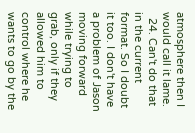atmosphere then I would call it lame.
  24. Can't do that in the current format. So I doubt it too. I don't have a problem of Jason moving forward while trying to grab, only if they allowed him to control where he wants to go by the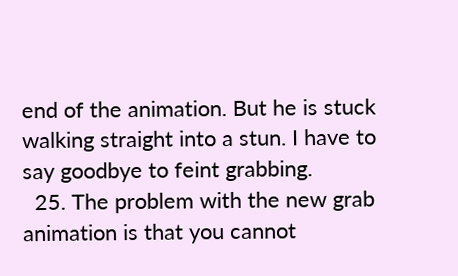end of the animation. But he is stuck walking straight into a stun. I have to say goodbye to feint grabbing.
  25. The problem with the new grab animation is that you cannot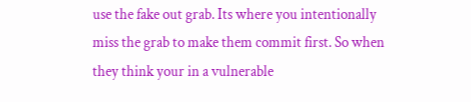use the fake out grab. Its where you intentionally miss the grab to make them commit first. So when they think your in a vulnerable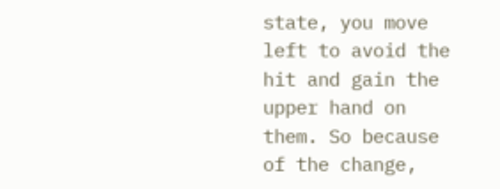state, you move left to avoid the hit and gain the upper hand on them. So because of the change,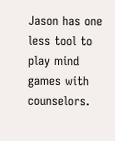Jason has one less tool to play mind games with counselors.